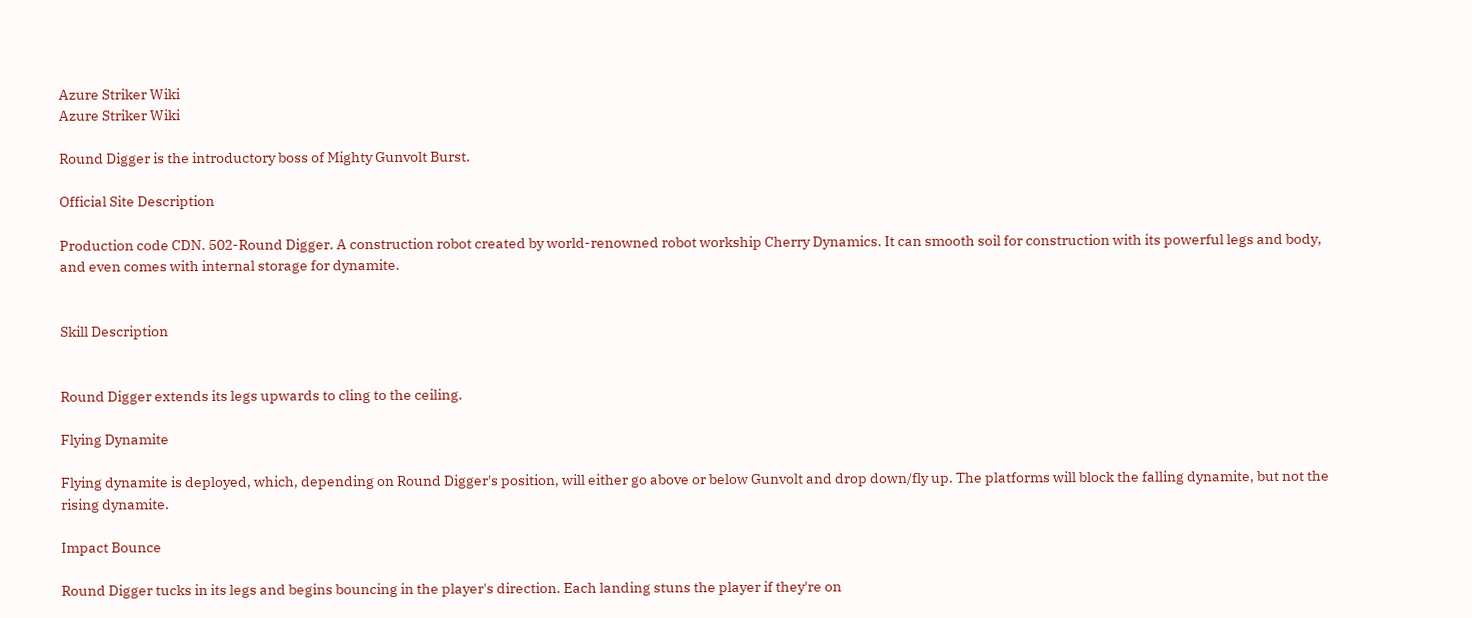Azure Striker Wiki
Azure Striker Wiki

Round Digger is the introductory boss of Mighty Gunvolt Burst.

Official Site Description

Production code CDN. 502-Round Digger. A construction robot created by world-renowned robot workship Cherry Dynamics. It can smooth soil for construction with its powerful legs and body, and even comes with internal storage for dynamite.


Skill Description


Round Digger extends its legs upwards to cling to the ceiling.

Flying Dynamite

Flying dynamite is deployed, which, depending on Round Digger's position, will either go above or below Gunvolt and drop down/fly up. The platforms will block the falling dynamite, but not the rising dynamite.

Impact Bounce

Round Digger tucks in its legs and begins bouncing in the player's direction. Each landing stuns the player if they're on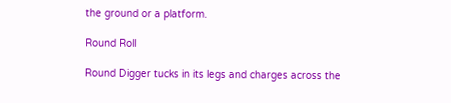the ground or a platform.

Round Roll

Round Digger tucks in its legs and charges across the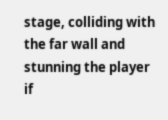stage, colliding with the far wall and stunning the player if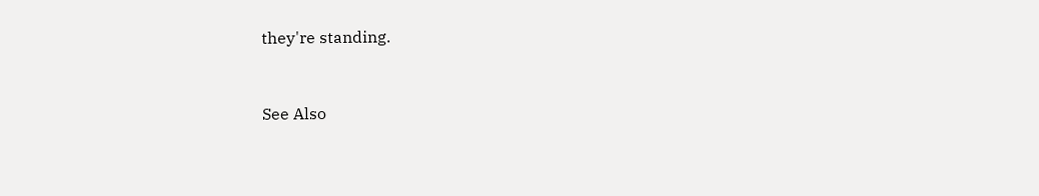they're standing.


See Also